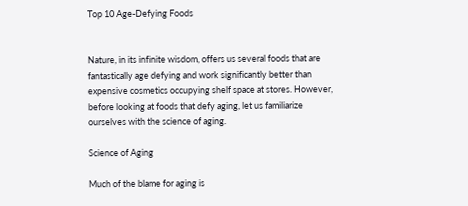Top 10 Age-Defying Foods


Nature, in its infinite wisdom, offers us several foods that are fantastically age defying and work significantly better than expensive cosmetics occupying shelf space at stores. However, before looking at foods that defy aging, let us familiarize ourselves with the science of aging.

Science of Aging

Much of the blame for aging is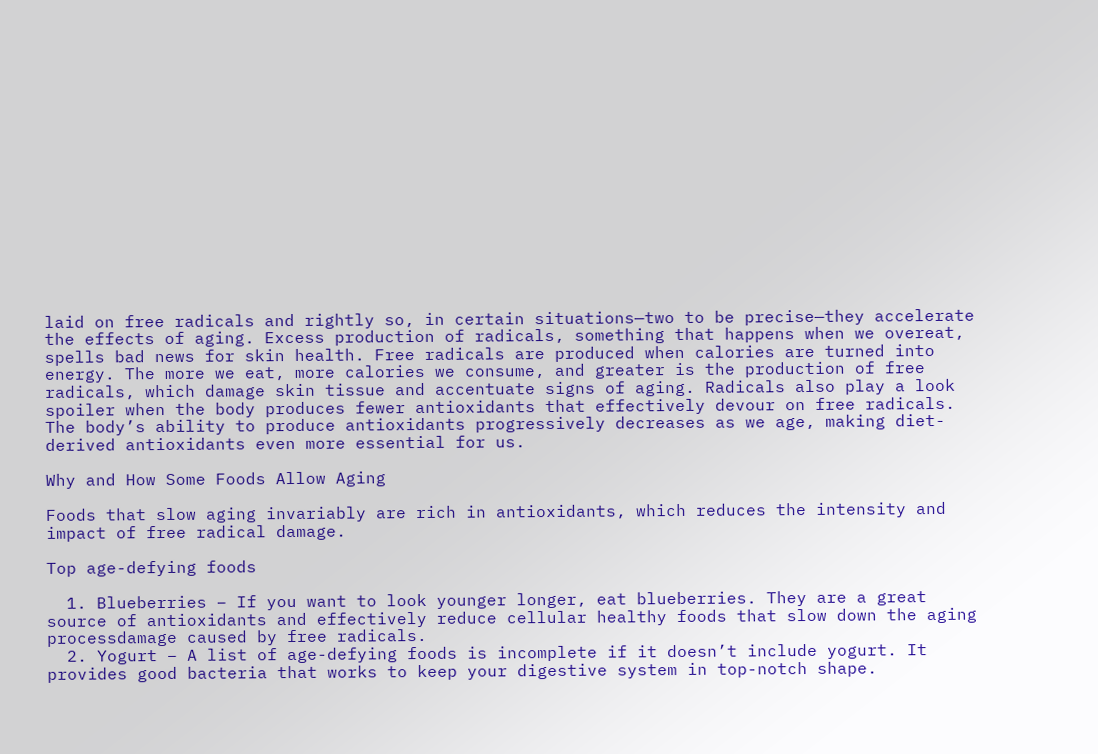laid on free radicals and rightly so, in certain situations—two to be precise—they accelerate the effects of aging. Excess production of radicals, something that happens when we overeat, spells bad news for skin health. Free radicals are produced when calories are turned into energy. The more we eat, more calories we consume, and greater is the production of free radicals, which damage skin tissue and accentuate signs of aging. Radicals also play a look spoiler when the body produces fewer antioxidants that effectively devour on free radicals. The body’s ability to produce antioxidants progressively decreases as we age, making diet-derived antioxidants even more essential for us.

Why and How Some Foods Allow Aging

Foods that slow aging invariably are rich in antioxidants, which reduces the intensity and impact of free radical damage.

Top age-defying foods

  1. Blueberries – If you want to look younger longer, eat blueberries. They are a great source of antioxidants and effectively reduce cellular healthy foods that slow down the aging processdamage caused by free radicals.
  2. Yogurt – A list of age-defying foods is incomplete if it doesn’t include yogurt. It provides good bacteria that works to keep your digestive system in top-notch shape.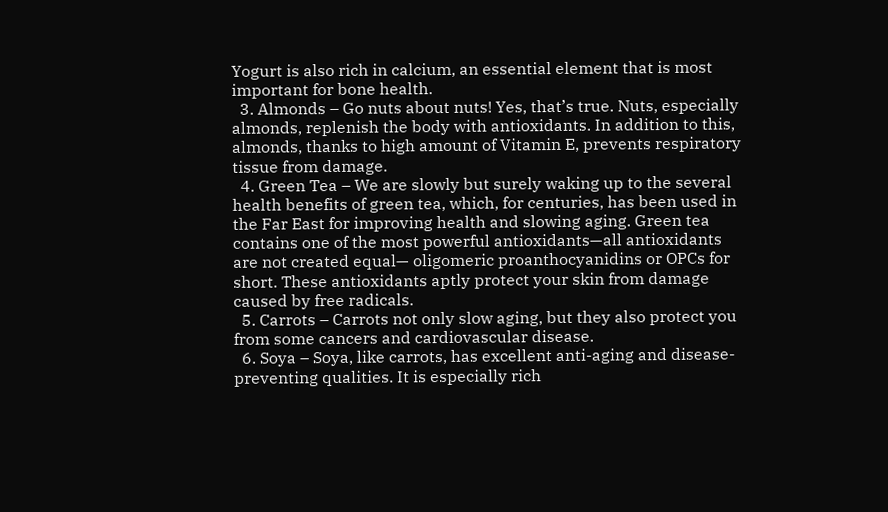Yogurt is also rich in calcium, an essential element that is most important for bone health.
  3. Almonds – Go nuts about nuts! Yes, that’s true. Nuts, especially almonds, replenish the body with antioxidants. In addition to this, almonds, thanks to high amount of Vitamin E, prevents respiratory tissue from damage.
  4. Green Tea – We are slowly but surely waking up to the several health benefits of green tea, which, for centuries, has been used in the Far East for improving health and slowing aging. Green tea contains one of the most powerful antioxidants—all antioxidants are not created equal— oligomeric proanthocyanidins or OPCs for short. These antioxidants aptly protect your skin from damage caused by free radicals.
  5. Carrots – Carrots not only slow aging, but they also protect you from some cancers and cardiovascular disease.
  6. Soya – Soya, like carrots, has excellent anti-aging and disease-preventing qualities. It is especially rich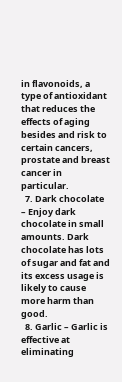in flavonoids, a type of antioxidant that reduces the effects of aging besides and risk to certain cancers, prostate and breast cancer in particular.
  7. Dark chocolate – Enjoy dark chocolate in small amounts. Dark chocolate has lots of sugar and fat and its excess usage is likely to cause more harm than good.
  8. Garlic – Garlic is effective at eliminating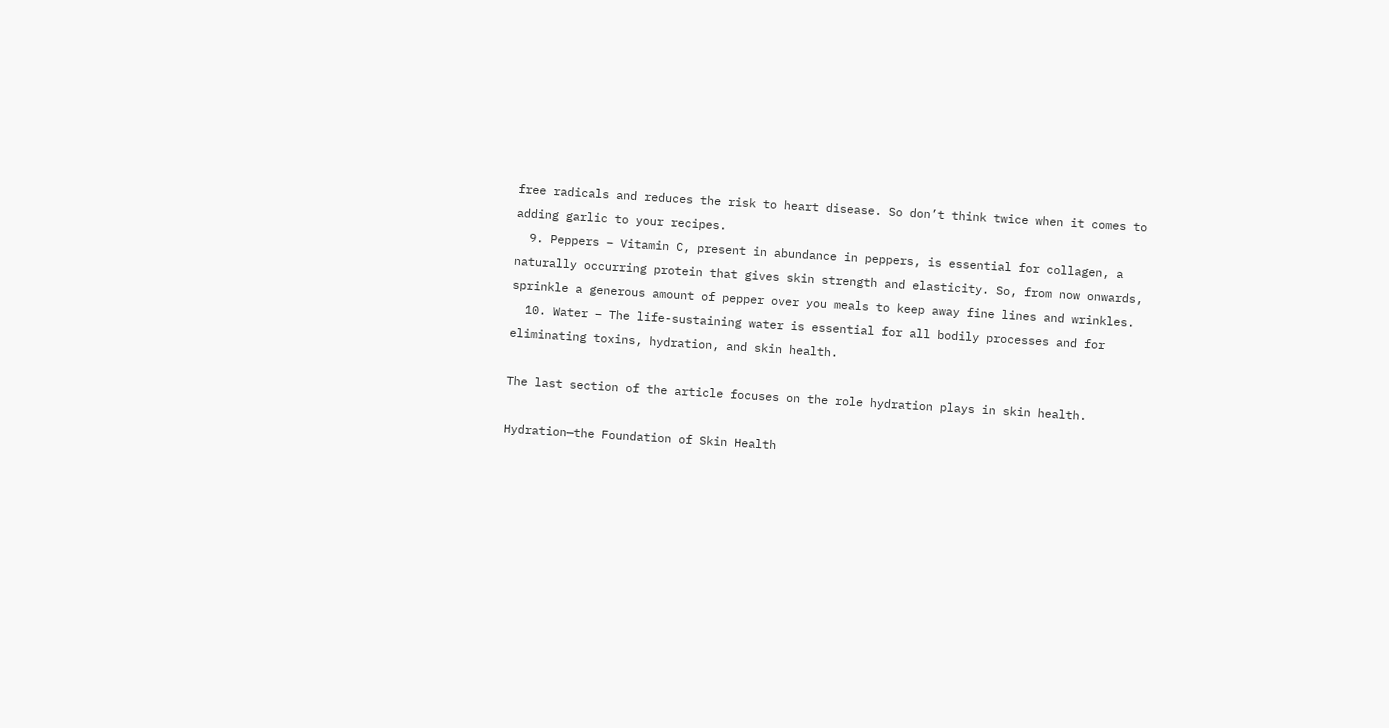free radicals and reduces the risk to heart disease. So don’t think twice when it comes to adding garlic to your recipes.
  9. Peppers – Vitamin C, present in abundance in peppers, is essential for collagen, a naturally occurring protein that gives skin strength and elasticity. So, from now onwards, sprinkle a generous amount of pepper over you meals to keep away fine lines and wrinkles.
  10. Water – The life-sustaining water is essential for all bodily processes and for eliminating toxins, hydration, and skin health.

The last section of the article focuses on the role hydration plays in skin health.

Hydration—the Foundation of Skin Health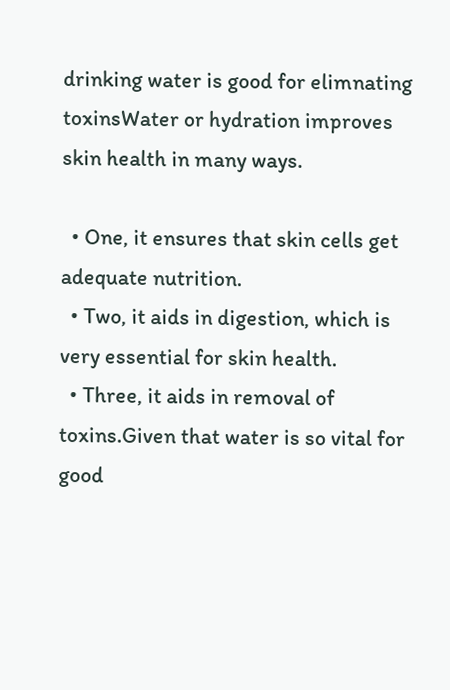drinking water is good for elimnating toxinsWater or hydration improves skin health in many ways.

  • One, it ensures that skin cells get adequate nutrition.
  • Two, it aids in digestion, which is very essential for skin health.
  • Three, it aids in removal of toxins.Given that water is so vital for good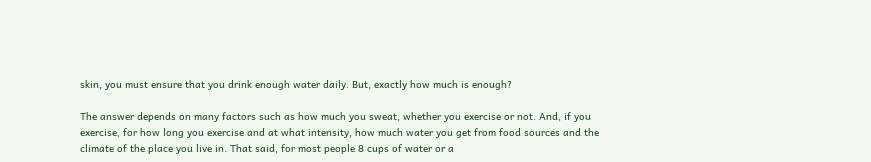skin, you must ensure that you drink enough water daily. But, exactly how much is enough?

The answer depends on many factors such as how much you sweat, whether you exercise or not. And, if you exercise, for how long you exercise and at what intensity, how much water you get from food sources and the climate of the place you live in. That said, for most people 8 cups of water or a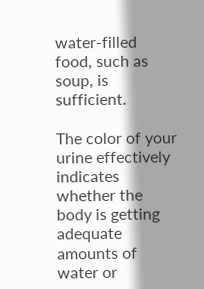water-filled food, such as soup, is sufficient.

The color of your urine effectively indicates whether the body is getting adequate amounts of water or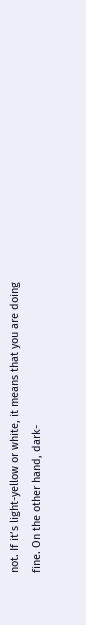not. If it’s light-yellow or white, it means that you are doing fine. On the other hand, dark-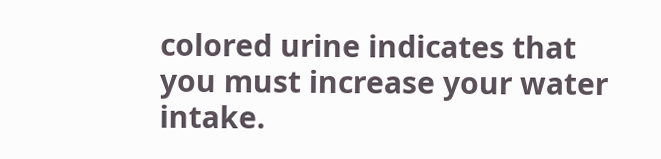colored urine indicates that you must increase your water intake.